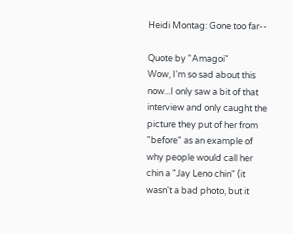Heidi Montag: Gone too far--

Quote by "Amagoi"
Wow, I'm so sad about this now...I only saw a bit of that interview and only caught the picture they put of her from "before" as an example of why people would call her chin a "Jay Leno chin" (it wasn't a bad photo, but it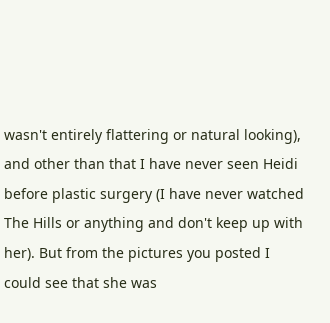wasn't entirely flattering or natural looking), and other than that I have never seen Heidi before plastic surgery (I have never watched The Hills or anything and don't keep up with her). But from the pictures you posted I could see that she was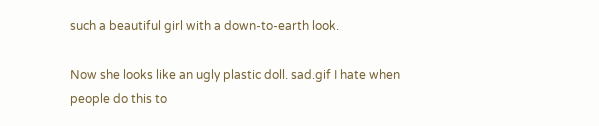such a beautiful girl with a down-to-earth look.

Now she looks like an ugly plastic doll. sad.gif I hate when people do this to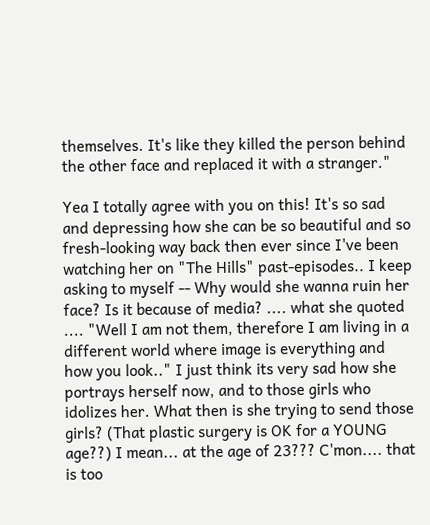themselves. It's like they killed the person behind the other face and replaced it with a stranger."

Yea I totally agree with you on this! It's so sad and depressing how she can be so beautiful and so fresh-looking way back then ever since I've been watching her on "The Hills" past-episodes.. I keep asking to myself -- Why would she wanna ruin her face? Is it because of media? .... what she quoted .... "Well I am not them, therefore I am living in a different world where image is everything and how you look.." I just think its very sad how she portrays herself now, and to those girls who idolizes her. What then is she trying to send those girls? (That plastic surgery is OK for a YOUNG age??) I mean... at the age of 23??? C'mon.... that is too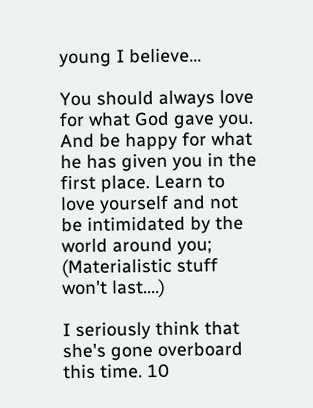young I believe...

You should always love for what God gave you. And be happy for what he has given you in the first place. Learn to love yourself and not be intimidated by the world around you; (Materialistic stuff won't last....)

I seriously think that she's gone overboard this time. 10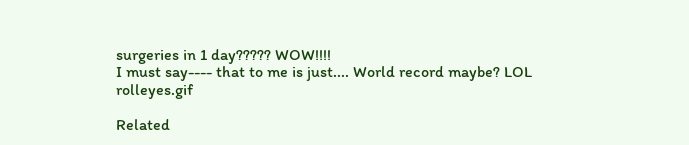surgeries in 1 day????? WOW!!!!
I must say---- that to me is just.... World record maybe? LOL rolleyes.gif

Related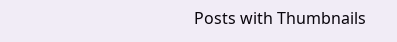Posts with Thumbnails